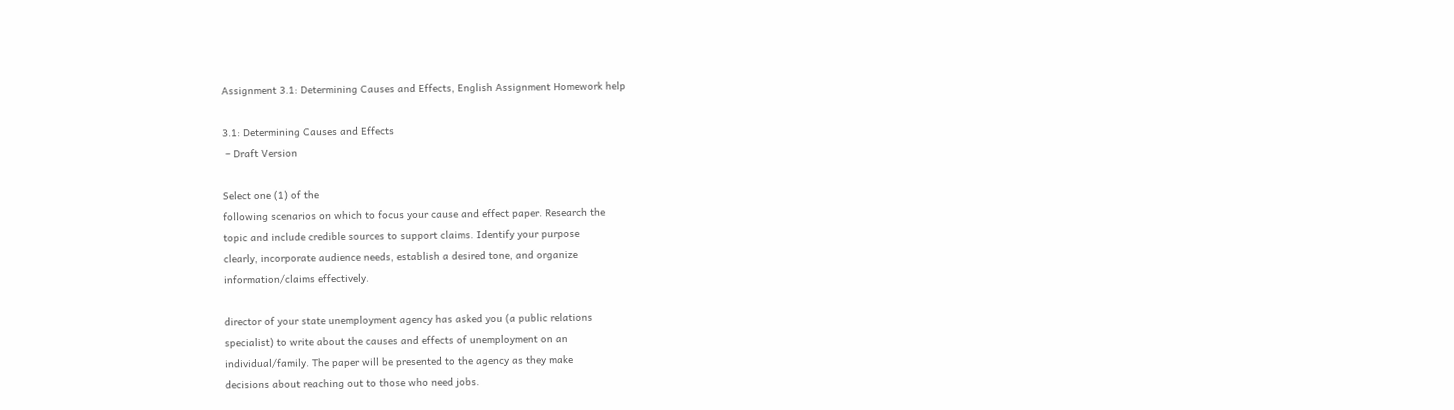Assignment 3.1: Determining Causes and Effects, English Assignment Homework help

3.1: Determining Causes and Effects
 – Draft Version

Select one (1) of the
following scenarios on which to focus your cause and effect paper. Research the
topic and include credible sources to support claims. Identify your purpose
clearly, incorporate audience needs, establish a desired tone, and organize
information/claims effectively.

director of your state unemployment agency has asked you (a public relations
specialist) to write about the causes and effects of unemployment on an
individual/family. The paper will be presented to the agency as they make
decisions about reaching out to those who need jobs.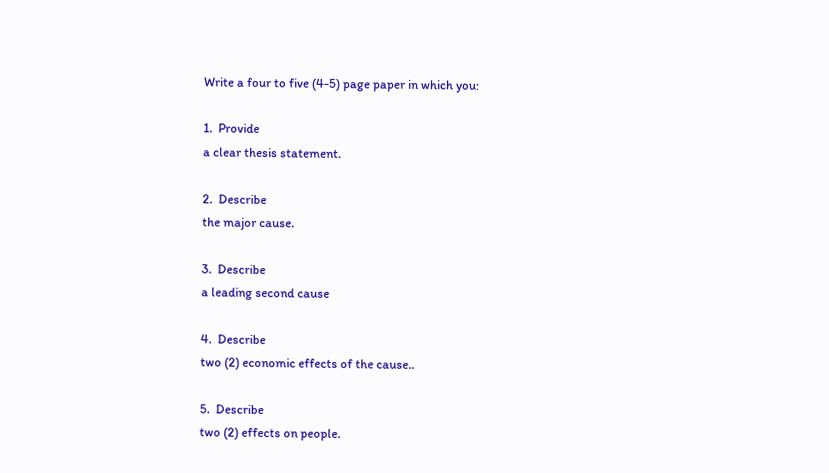Write a four to five (4-5) page paper in which you:

1.  Provide
a clear thesis statement.

2.  Describe
the major cause.

3.  Describe
a leading second cause

4.  Describe
two (2) economic effects of the cause..

5.  Describe
two (2) effects on people.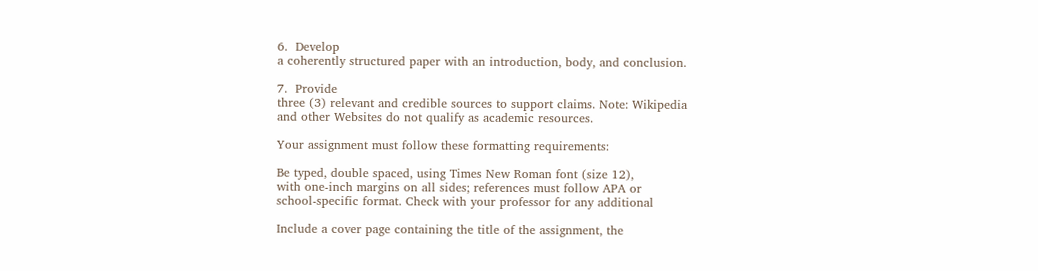6.  Develop
a coherently structured paper with an introduction, body, and conclusion.

7.  Provide
three (3) relevant and credible sources to support claims. Note: Wikipedia
and other Websites do not qualify as academic resources.

Your assignment must follow these formatting requirements:

Be typed, double spaced, using Times New Roman font (size 12),
with one-inch margins on all sides; references must follow APA or
school-specific format. Check with your professor for any additional

Include a cover page containing the title of the assignment, the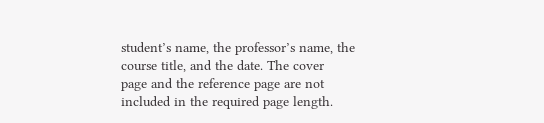student’s name, the professor’s name, the course title, and the date. The cover
page and the reference page are not included in the required page length.